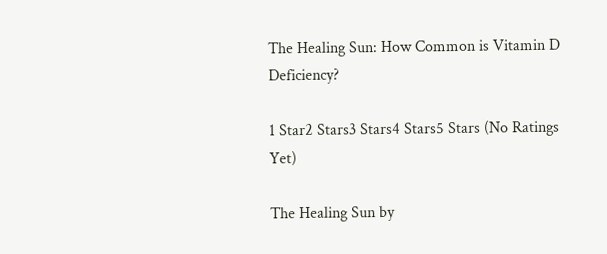The Healing Sun: How Common is Vitamin D Deficiency?

1 Star2 Stars3 Stars4 Stars5 Stars (No Ratings Yet)

The Healing Sun by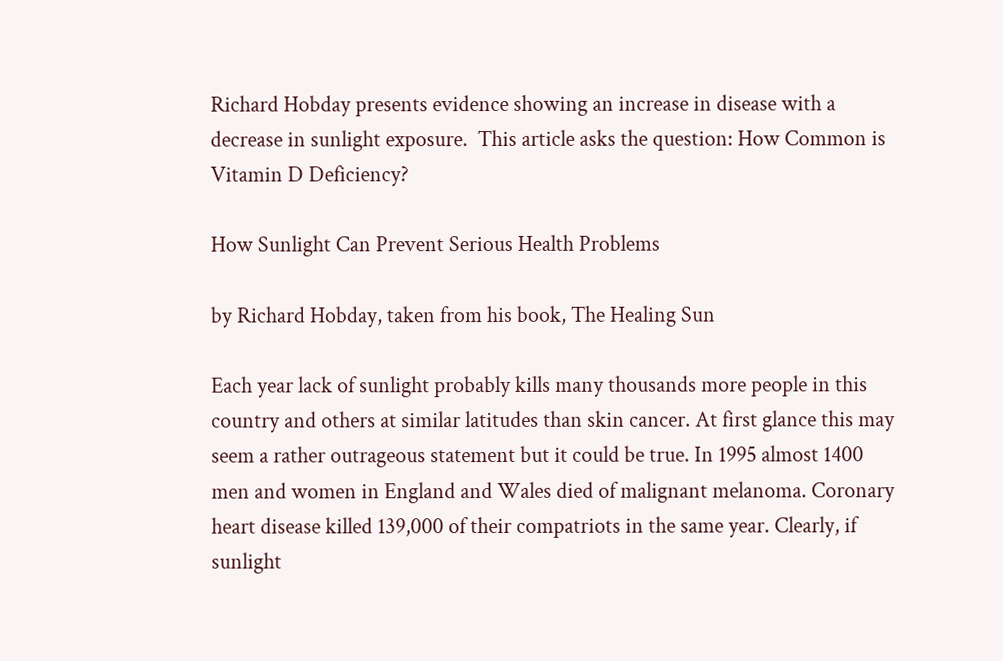Richard Hobday presents evidence showing an increase in disease with a decrease in sunlight exposure.  This article asks the question: How Common is Vitamin D Deficiency?

How Sunlight Can Prevent Serious Health Problems

by Richard Hobday, taken from his book, The Healing Sun

Each year lack of sunlight probably kills many thousands more people in this country and others at similar latitudes than skin cancer. At first glance this may seem a rather outrageous statement but it could be true. In 1995 almost 1400 men and women in England and Wales died of malignant melanoma. Coronary heart disease killed 139,000 of their compatriots in the same year. Clearly, if sunlight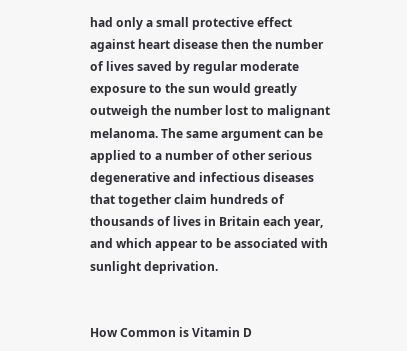had only a small protective effect against heart disease then the number of lives saved by regular moderate exposure to the sun would greatly outweigh the number lost to malignant melanoma. The same argument can be applied to a number of other serious degenerative and infectious diseases that together claim hundreds of thousands of lives in Britain each year, and which appear to be associated with sunlight deprivation.


How Common is Vitamin D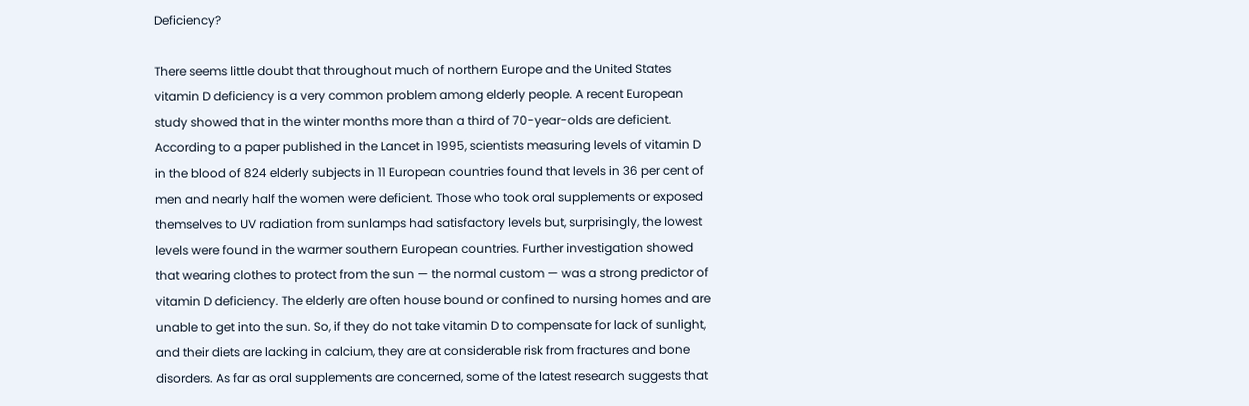Deficiency?

There seems little doubt that throughout much of northern Europe and the United States vitamin D deficiency is a very common problem among elderly people. A recent European study showed that in the winter months more than a third of 70-year-olds are deficient. According to a paper published in the Lancet in 1995, scientists measuring levels of vitamin D in the blood of 824 elderly subjects in 11 European countries found that levels in 36 per cent of men and nearly half the women were deficient. Those who took oral supplements or exposed themselves to UV radiation from sunlamps had satisfactory levels but, surprisingly, the lowest levels were found in the warmer southern European countries. Further investigation showed that wearing clothes to protect from the sun — the normal custom — was a strong predictor of vitamin D deficiency. The elderly are often house bound or confined to nursing homes and are unable to get into the sun. So, if they do not take vitamin D to compensate for lack of sunlight, and their diets are lacking in calcium, they are at considerable risk from fractures and bone disorders. As far as oral supplements are concerned, some of the latest research suggests that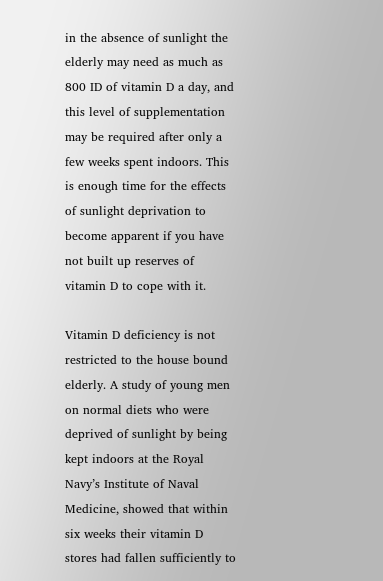in the absence of sunlight the elderly may need as much as 800 ID of vitamin D a day, and this level of supplementation may be required after only a few weeks spent indoors. This is enough time for the effects of sunlight deprivation to become apparent if you have not built up reserves of vitamin D to cope with it.

Vitamin D deficiency is not restricted to the house bound elderly. A study of young men on normal diets who were deprived of sunlight by being kept indoors at the Royal Navy’s Institute of Naval Medicine, showed that within six weeks their vitamin D stores had fallen sufficiently to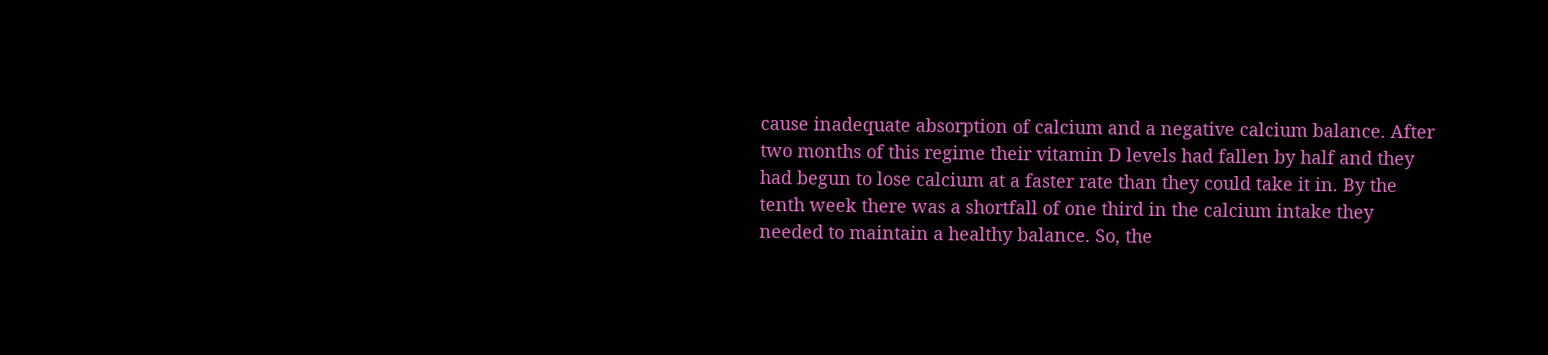cause inadequate absorption of calcium and a negative calcium balance. After two months of this regime their vitamin D levels had fallen by half and they had begun to lose calcium at a faster rate than they could take it in. By the tenth week there was a shortfall of one third in the calcium intake they needed to maintain a healthy balance. So, the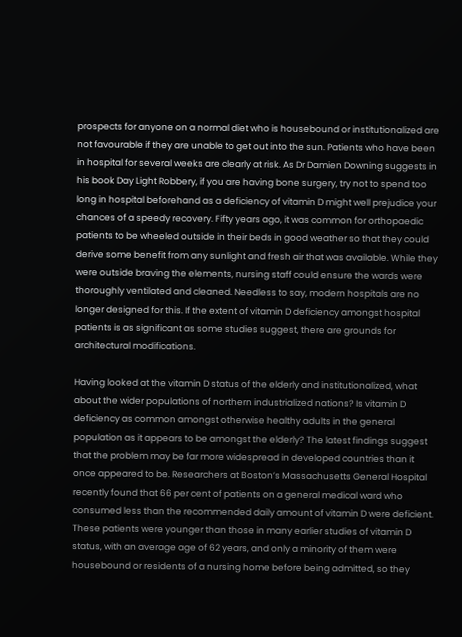prospects for anyone on a normal diet who is housebound or institutionalized are not favourable if they are unable to get out into the sun. Patients who have been in hospital for several weeks are clearly at risk. As Dr Damien Downing suggests in his book Day Light Robbery, if you are having bone surgery, try not to spend too long in hospital beforehand as a deficiency of vitamin D might well prejudice your chances of a speedy recovery. Fifty years ago, it was common for orthopaedic patients to be wheeled outside in their beds in good weather so that they could derive some benefit from any sunlight and fresh air that was available. While they were outside braving the elements, nursing staff could ensure the wards were thoroughly ventilated and cleaned. Needless to say, modern hospitals are no longer designed for this. If the extent of vitamin D deficiency amongst hospital patients is as significant as some studies suggest, there are grounds for architectural modifications.

Having looked at the vitamin D status of the elderly and institutionalized, what about the wider populations of northern industrialized nations? Is vitamin D deficiency as common amongst otherwise healthy adults in the general population as it appears to be amongst the elderly? The latest findings suggest that the problem may be far more widespread in developed countries than it once appeared to be. Researchers at Boston’s Massachusetts General Hospital recently found that 66 per cent of patients on a general medical ward who consumed less than the recommended daily amount of vitamin D were deficient. These patients were younger than those in many earlier studies of vitamin D status, with an average age of 62 years, and only a minority of them were housebound or residents of a nursing home before being admitted, so they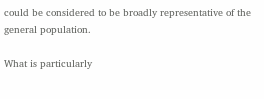could be considered to be broadly representative of the general population.

What is particularly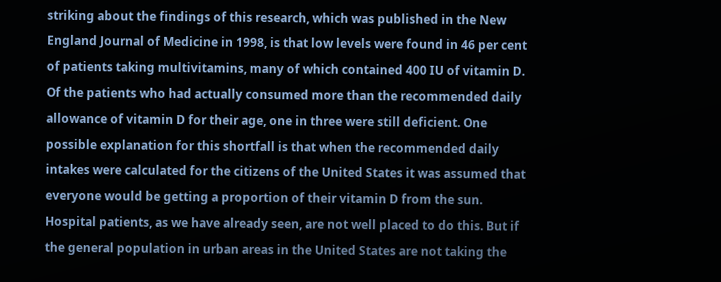striking about the findings of this research, which was published in the New England Journal of Medicine in 1998, is that low levels were found in 46 per cent of patients taking multivitamins, many of which contained 400 IU of vitamin D. Of the patients who had actually consumed more than the recommended daily allowance of vitamin D for their age, one in three were still deficient. One possible explanation for this shortfall is that when the recommended daily intakes were calculated for the citizens of the United States it was assumed that everyone would be getting a proportion of their vitamin D from the sun. Hospital patients, as we have already seen, are not well placed to do this. But if the general population in urban areas in the United States are not taking the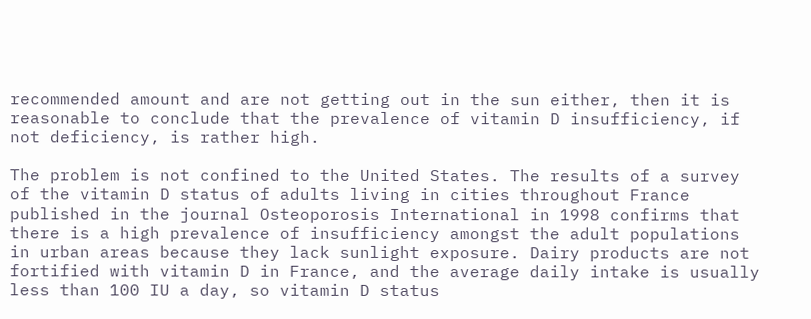recommended amount and are not getting out in the sun either, then it is reasonable to conclude that the prevalence of vitamin D insufficiency, if not deficiency, is rather high.

The problem is not confined to the United States. The results of a survey of the vitamin D status of adults living in cities throughout France published in the journal Osteoporosis International in 1998 confirms that there is a high prevalence of insufficiency amongst the adult populations in urban areas because they lack sunlight exposure. Dairy products are not fortified with vitamin D in France, and the average daily intake is usually less than 100 IU a day, so vitamin D status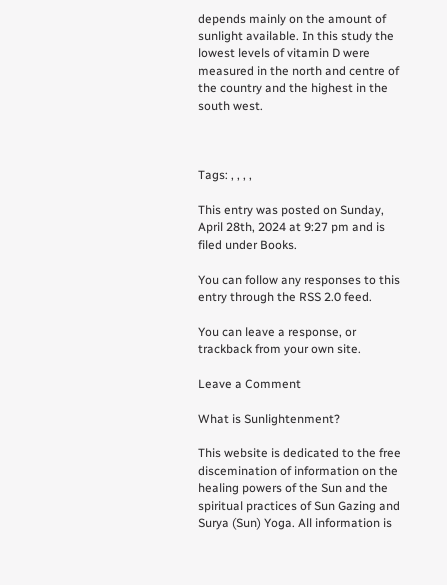depends mainly on the amount of sunlight available. In this study the lowest levels of vitamin D were measured in the north and centre of the country and the highest in the south west.



Tags: , , , ,

This entry was posted on Sunday, April 28th, 2024 at 9:27 pm and is filed under Books.

You can follow any responses to this entry through the RSS 2.0 feed.

You can leave a response, or trackback from your own site.

Leave a Comment

What is Sunlightenment?

This website is dedicated to the free discemination of information on the healing powers of the Sun and the spiritual practices of Sun Gazing and Surya (Sun) Yoga. All information is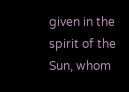given in the spirit of the Sun, whom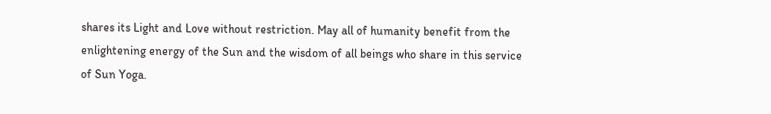shares its Light and Love without restriction. May all of humanity benefit from the enlightening energy of the Sun and the wisdom of all beings who share in this service of Sun Yoga.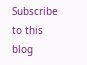Subscribe to this blog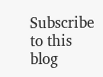Subscribe to this blog